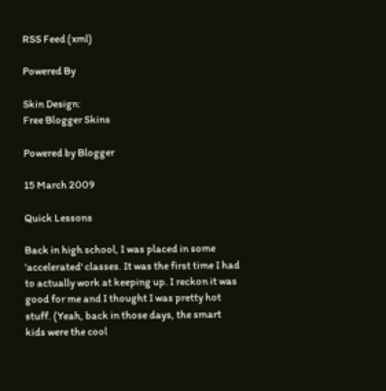RSS Feed (xml)

Powered By

Skin Design:
Free Blogger Skins

Powered by Blogger

15 March 2009

Quick Lessons

Back in high school, I was placed in some 'accelerated' classes. It was the first time I had to actually work at keeping up. I reckon it was good for me and I thought I was pretty hot stuff. (Yeah, back in those days, the smart kids were the cool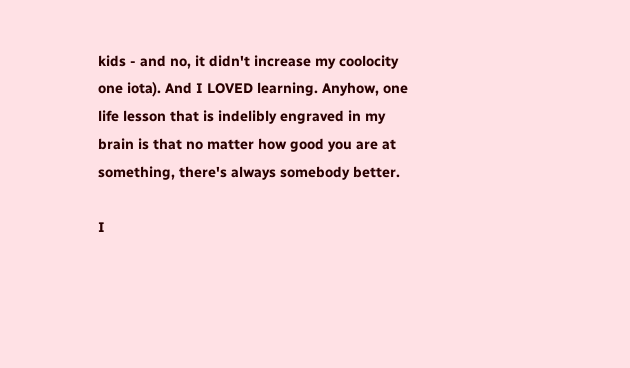kids - and no, it didn't increase my coolocity one iota). And I LOVED learning. Anyhow, one life lesson that is indelibly engraved in my brain is that no matter how good you are at something, there's always somebody better.

I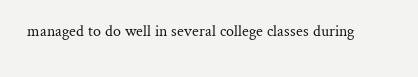managed to do well in several college classes during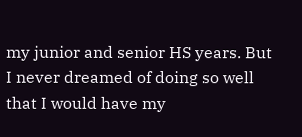my junior and senior HS years. But I never dreamed of doing so well that I would have my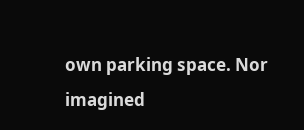own parking space. Nor imagined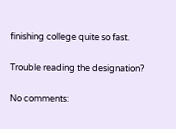finishing college quite so fast.

Trouble reading the designation?

No comments: